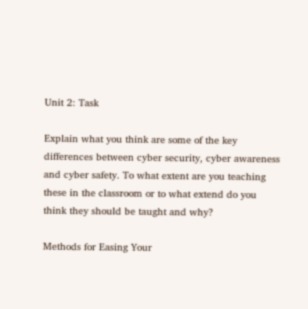Unit 2: Task

Explain what you think are some of the key differences between cyber security, cyber awareness and cyber safety. To what extent are you teaching these in the classroom or to what extend do you think they should be taught and why?

Methods for Easing Your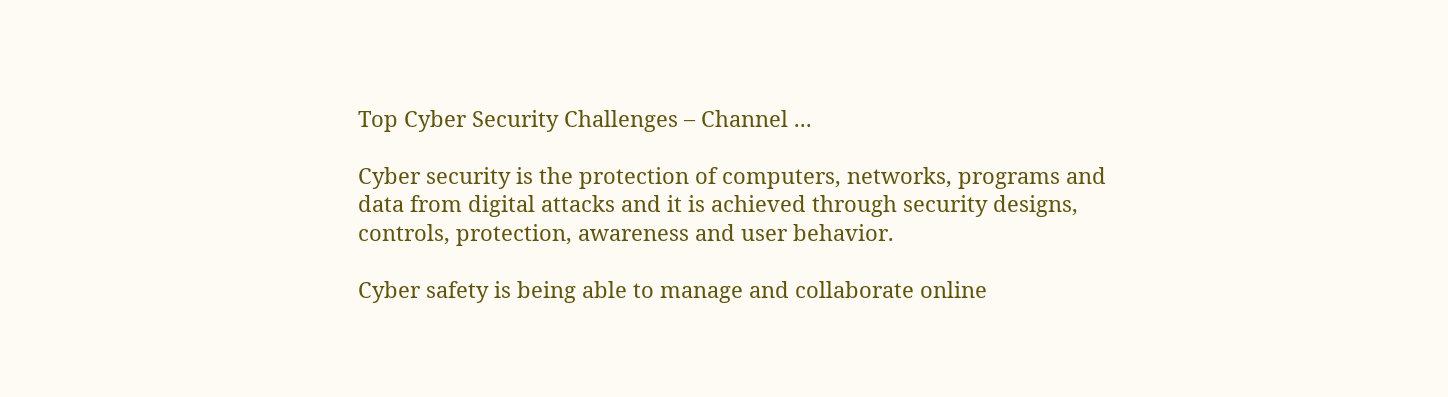Top Cyber Security Challenges – Channel ...

Cyber security is the protection of computers, networks, programs and data from digital attacks and it is achieved through security designs, controls, protection, awareness and user behavior.

Cyber safety is being able to manage and collaborate online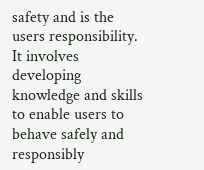safety and is the users responsibility. It involves developing knowledge and skills to enable users to behave safely and responsibly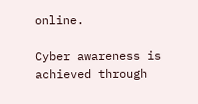online.

Cyber awareness is achieved through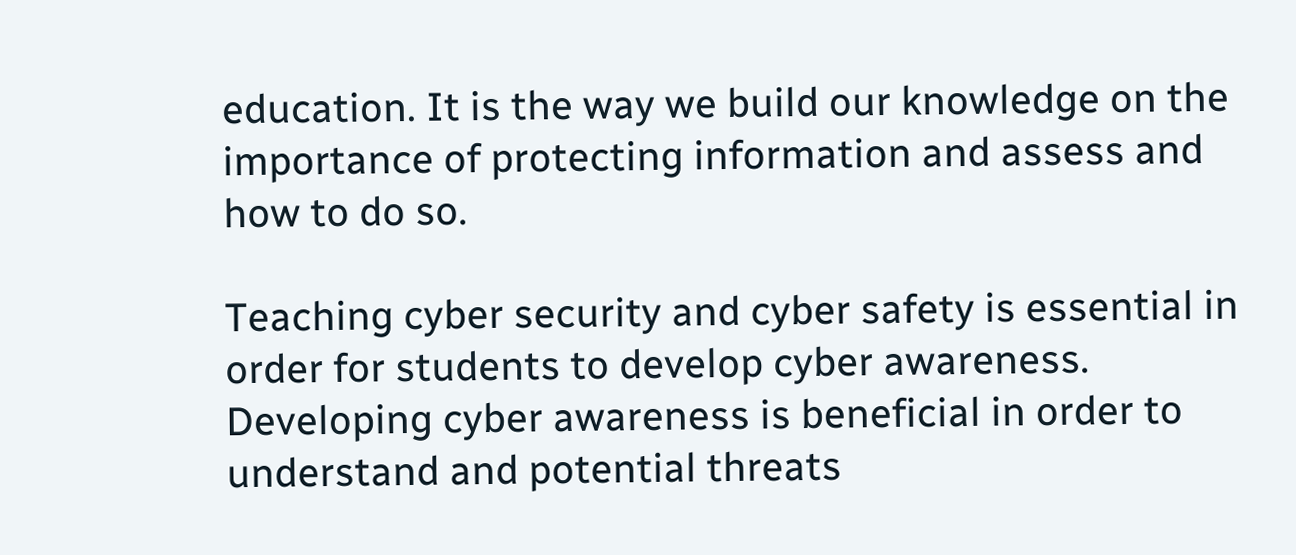education. It is the way we build our knowledge on the importance of protecting information and assess and how to do so.

Teaching cyber security and cyber safety is essential in order for students to develop cyber awareness. Developing cyber awareness is beneficial in order to understand and potential threats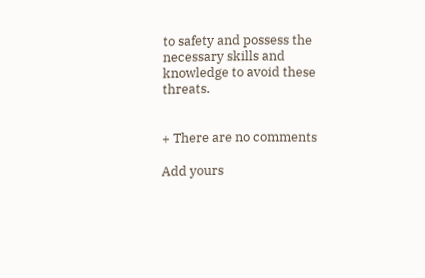to safety and possess the necessary skills and knowledge to avoid these threats.


+ There are no comments

Add yours